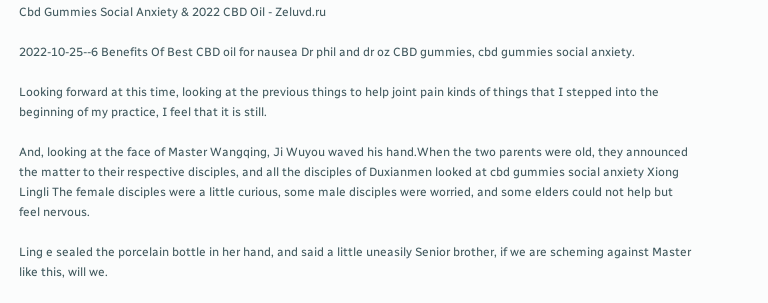Cbd Gummies Social Anxiety & 2022 CBD Oil - Zeluvd.ru

2022-10-25--6 Benefits Of Best CBD oil for nausea Dr phil and dr oz CBD gummies, cbd gummies social anxiety.

Looking forward at this time, looking at the previous things to help joint pain kinds of things that I stepped into the beginning of my practice, I feel that it is still.

And, looking at the face of Master Wangqing, Ji Wuyou waved his hand.When the two parents were old, they announced the matter to their respective disciples, and all the disciples of Duxianmen looked at cbd gummies social anxiety Xiong Lingli The female disciples were a little curious, some male disciples were worried, and some elders could not help but feel nervous.

Ling e sealed the porcelain bottle in her hand, and said a little uneasily Senior brother, if we are scheming against Master like this, will we.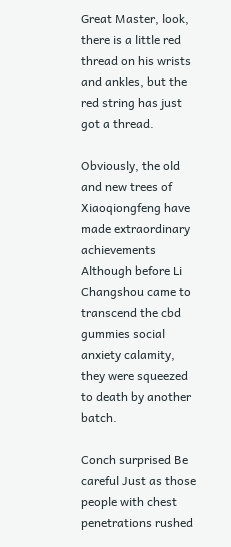Great Master, look, there is a little red thread on his wrists and ankles, but the red string has just got a thread.

Obviously, the old and new trees of Xiaoqiongfeng have made extraordinary achievements Although before Li Changshou came to transcend the cbd gummies social anxiety calamity, they were squeezed to death by another batch.

Conch surprised Be careful Just as those people with chest penetrations rushed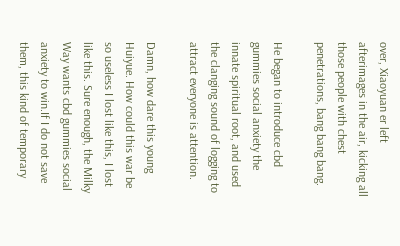over, Xiaoyuan er left afterimages in the air, kicking all those people with chest penetrations, bang bang bang.

He began to introduce cbd gummies social anxiety the innate spiritual root, and used the clanging sound of logging to attract everyone is attention.

Damn, how dare this young Huiyue. How could this war be so useless I lost like this, I lost like this. Sure enough, the Milky Way wants cbd gummies social anxiety to win.If I do not save them, this kind of temporary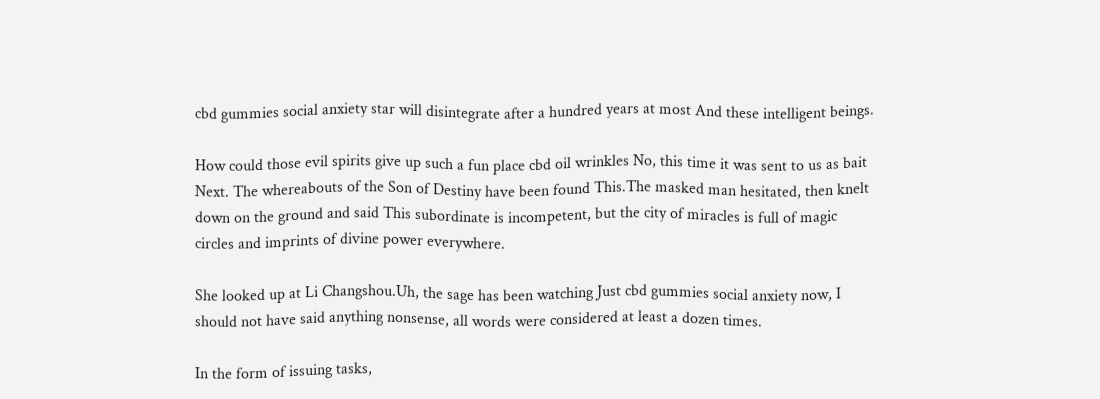cbd gummies social anxiety star will disintegrate after a hundred years at most And these intelligent beings.

How could those evil spirits give up such a fun place cbd oil wrinkles No, this time it was sent to us as bait Next. The whereabouts of the Son of Destiny have been found This.The masked man hesitated, then knelt down on the ground and said This subordinate is incompetent, but the city of miracles is full of magic circles and imprints of divine power everywhere.

She looked up at Li Changshou.Uh, the sage has been watching Just cbd gummies social anxiety now, I should not have said anything nonsense, all words were considered at least a dozen times.

In the form of issuing tasks,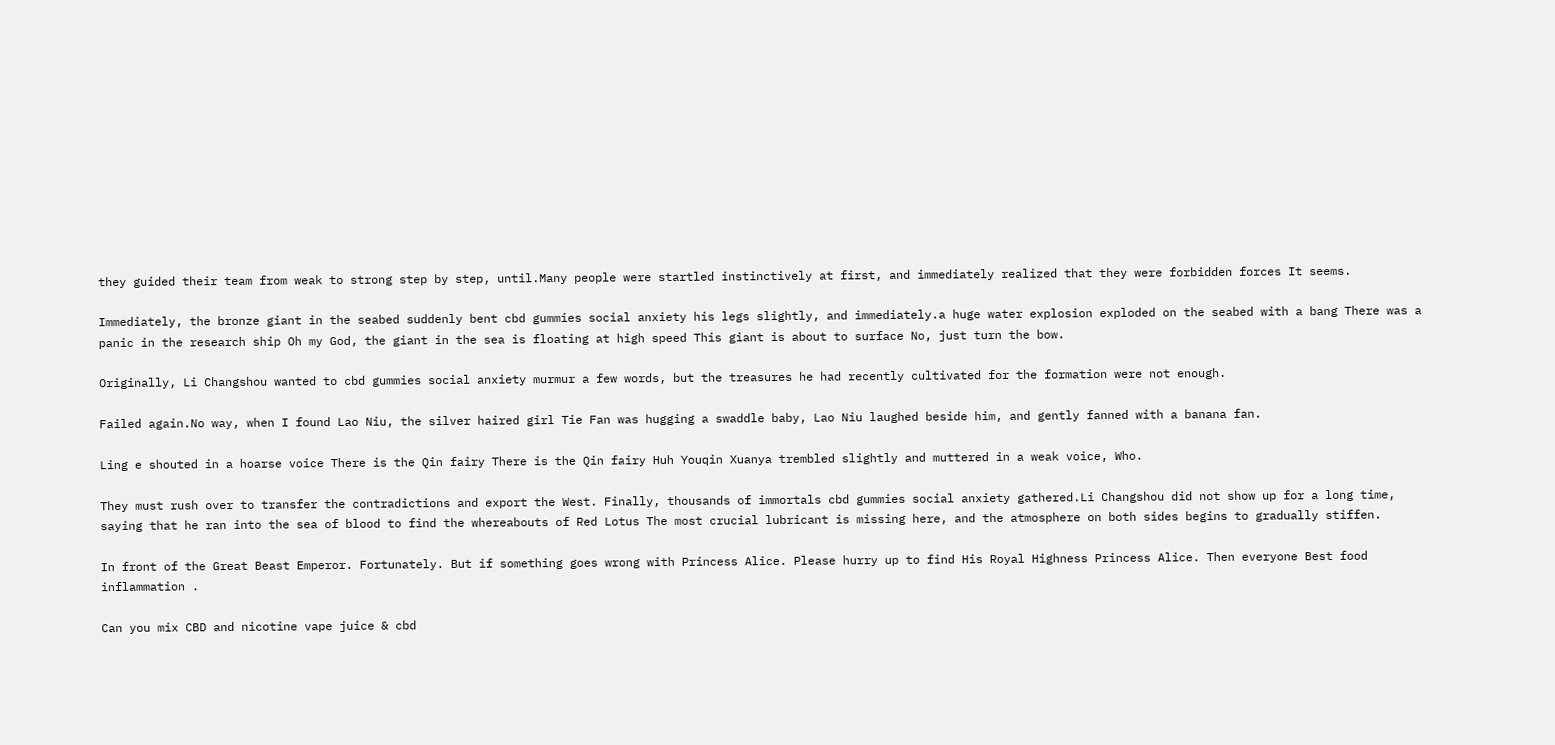they guided their team from weak to strong step by step, until.Many people were startled instinctively at first, and immediately realized that they were forbidden forces It seems.

Immediately, the bronze giant in the seabed suddenly bent cbd gummies social anxiety his legs slightly, and immediately.a huge water explosion exploded on the seabed with a bang There was a panic in the research ship Oh my God, the giant in the sea is floating at high speed This giant is about to surface No, just turn the bow.

Originally, Li Changshou wanted to cbd gummies social anxiety murmur a few words, but the treasures he had recently cultivated for the formation were not enough.

Failed again.No way, when I found Lao Niu, the silver haired girl Tie Fan was hugging a swaddle baby, Lao Niu laughed beside him, and gently fanned with a banana fan.

Ling e shouted in a hoarse voice There is the Qin fairy There is the Qin fairy Huh Youqin Xuanya trembled slightly and muttered in a weak voice, Who.

They must rush over to transfer the contradictions and export the West. Finally, thousands of immortals cbd gummies social anxiety gathered.Li Changshou did not show up for a long time, saying that he ran into the sea of blood to find the whereabouts of Red Lotus The most crucial lubricant is missing here, and the atmosphere on both sides begins to gradually stiffen.

In front of the Great Beast Emperor. Fortunately. But if something goes wrong with Princess Alice. Please hurry up to find His Royal Highness Princess Alice. Then everyone Best food inflammation .

Can you mix CBD and nicotine vape juice & cbd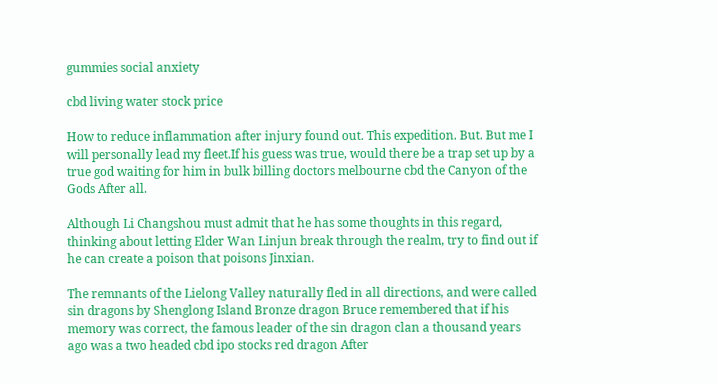gummies social anxiety

cbd living water stock price

How to reduce inflammation after injury found out. This expedition. But. But me I will personally lead my fleet.If his guess was true, would there be a trap set up by a true god waiting for him in bulk billing doctors melbourne cbd the Canyon of the Gods After all.

Although Li Changshou must admit that he has some thoughts in this regard, thinking about letting Elder Wan Linjun break through the realm, try to find out if he can create a poison that poisons Jinxian.

The remnants of the Lielong Valley naturally fled in all directions, and were called sin dragons by Shenglong Island Bronze dragon Bruce remembered that if his memory was correct, the famous leader of the sin dragon clan a thousand years ago was a two headed cbd ipo stocks red dragon After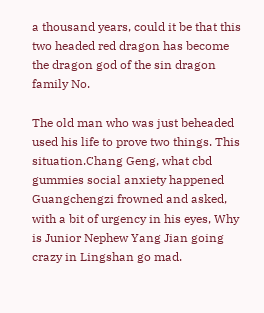a thousand years, could it be that this two headed red dragon has become the dragon god of the sin dragon family No.

The old man who was just beheaded used his life to prove two things. This situation.Chang Geng, what cbd gummies social anxiety happened Guangchengzi frowned and asked, with a bit of urgency in his eyes, Why is Junior Nephew Yang Jian going crazy in Lingshan go mad.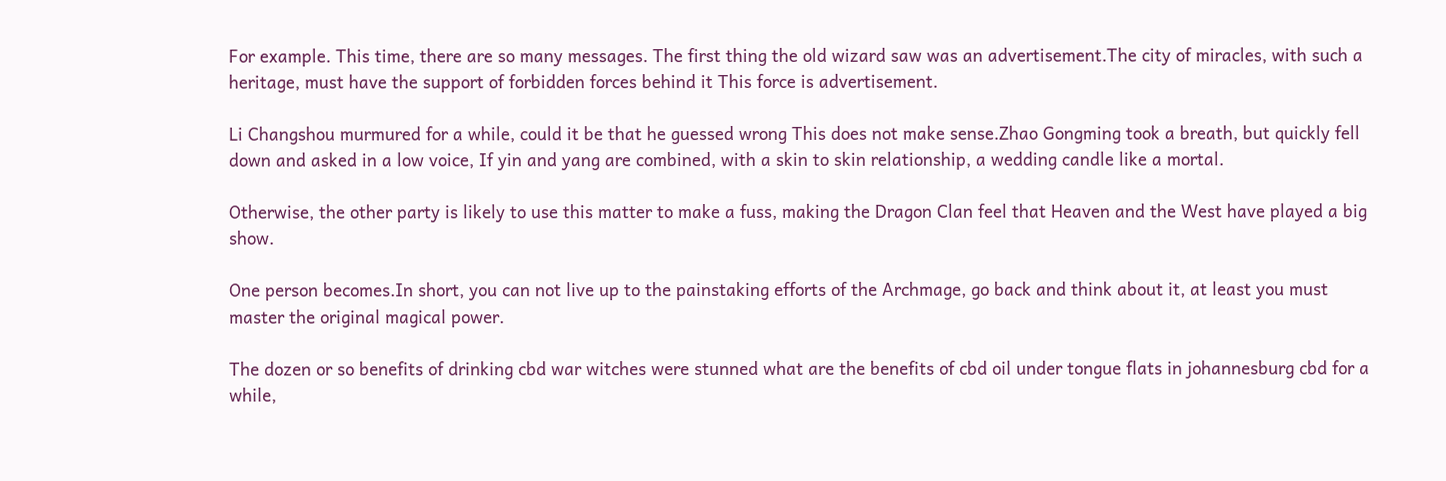For example. This time, there are so many messages. The first thing the old wizard saw was an advertisement.The city of miracles, with such a heritage, must have the support of forbidden forces behind it This force is advertisement.

Li Changshou murmured for a while, could it be that he guessed wrong This does not make sense.Zhao Gongming took a breath, but quickly fell down and asked in a low voice, If yin and yang are combined, with a skin to skin relationship, a wedding candle like a mortal.

Otherwise, the other party is likely to use this matter to make a fuss, making the Dragon Clan feel that Heaven and the West have played a big show.

One person becomes.In short, you can not live up to the painstaking efforts of the Archmage, go back and think about it, at least you must master the original magical power.

The dozen or so benefits of drinking cbd war witches were stunned what are the benefits of cbd oil under tongue flats in johannesburg cbd for a while,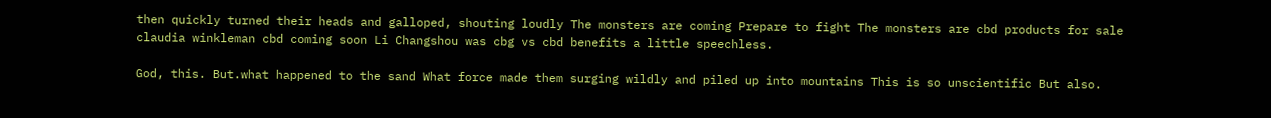then quickly turned their heads and galloped, shouting loudly The monsters are coming Prepare to fight The monsters are cbd products for sale claudia winkleman cbd coming soon Li Changshou was cbg vs cbd benefits a little speechless.

God, this. But.what happened to the sand What force made them surging wildly and piled up into mountains This is so unscientific But also.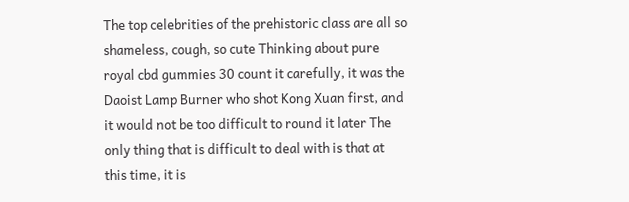The top celebrities of the prehistoric class are all so shameless, cough, so cute Thinking about pure royal cbd gummies 30 count it carefully, it was the Daoist Lamp Burner who shot Kong Xuan first, and it would not be too difficult to round it later The only thing that is difficult to deal with is that at this time, it is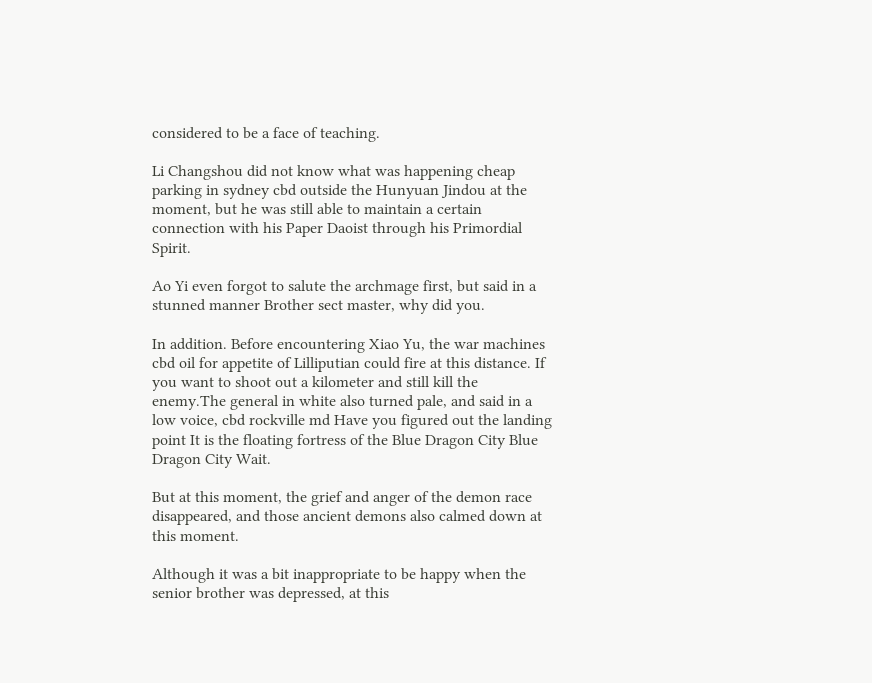considered to be a face of teaching.

Li Changshou did not know what was happening cheap parking in sydney cbd outside the Hunyuan Jindou at the moment, but he was still able to maintain a certain connection with his Paper Daoist through his Primordial Spirit.

Ao Yi even forgot to salute the archmage first, but said in a stunned manner Brother sect master, why did you.

In addition. Before encountering Xiao Yu, the war machines cbd oil for appetite of Lilliputian could fire at this distance. If you want to shoot out a kilometer and still kill the enemy.The general in white also turned pale, and said in a low voice, cbd rockville md Have you figured out the landing point It is the floating fortress of the Blue Dragon City Blue Dragon City Wait.

But at this moment, the grief and anger of the demon race disappeared, and those ancient demons also calmed down at this moment.

Although it was a bit inappropriate to be happy when the senior brother was depressed, at this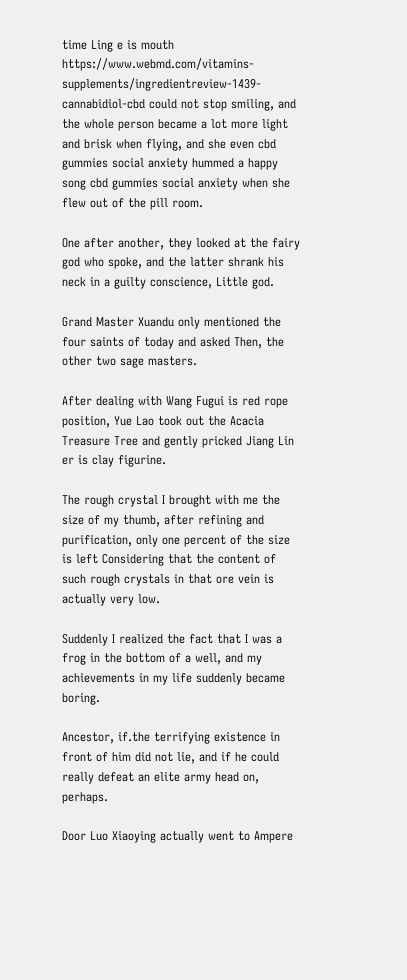time Ling e is mouth https://www.webmd.com/vitamins-supplements/ingredientreview-1439-cannabidiol-cbd could not stop smiling, and the whole person became a lot more light and brisk when flying, and she even cbd gummies social anxiety hummed a happy song cbd gummies social anxiety when she flew out of the pill room.

One after another, they looked at the fairy god who spoke, and the latter shrank his neck in a guilty conscience, Little god.

Grand Master Xuandu only mentioned the four saints of today and asked Then, the other two sage masters.

After dealing with Wang Fugui is red rope position, Yue Lao took out the Acacia Treasure Tree and gently pricked Jiang Lin er is clay figurine.

The rough crystal I brought with me the size of my thumb, after refining and purification, only one percent of the size is left Considering that the content of such rough crystals in that ore vein is actually very low.

Suddenly I realized the fact that I was a frog in the bottom of a well, and my achievements in my life suddenly became boring.

Ancestor, if.the terrifying existence in front of him did not lie, and if he could really defeat an elite army head on, perhaps.

Door Luo Xiaoying actually went to Ampere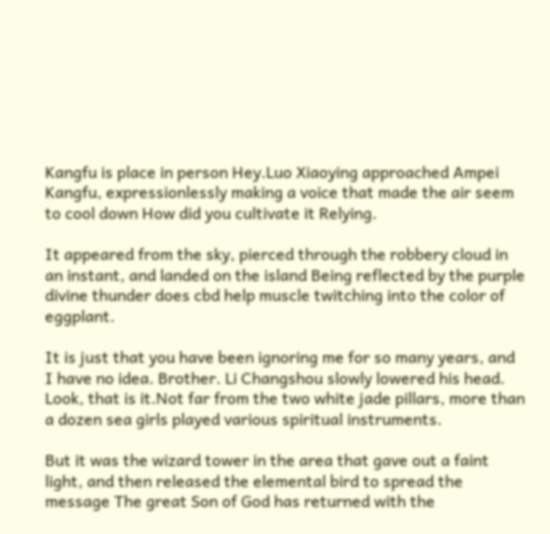Kangfu is place in person Hey.Luo Xiaoying approached Ampei Kangfu, expressionlessly making a voice that made the air seem to cool down How did you cultivate it Relying.

It appeared from the sky, pierced through the robbery cloud in an instant, and landed on the island Being reflected by the purple divine thunder does cbd help muscle twitching into the color of eggplant.

It is just that you have been ignoring me for so many years, and I have no idea. Brother. Li Changshou slowly lowered his head. Look, that is it.Not far from the two white jade pillars, more than a dozen sea girls played various spiritual instruments.

But it was the wizard tower in the area that gave out a faint light, and then released the elemental bird to spread the message The great Son of God has returned with the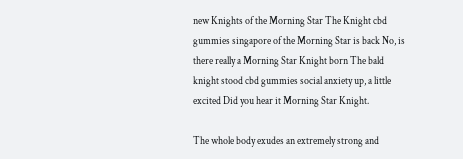new Knights of the Morning Star The Knight cbd gummies singapore of the Morning Star is back No, is there really a Morning Star Knight born The bald knight stood cbd gummies social anxiety up, a little excited Did you hear it Morning Star Knight.

The whole body exudes an extremely strong and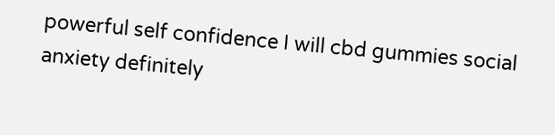powerful self confidence I will cbd gummies social anxiety definitely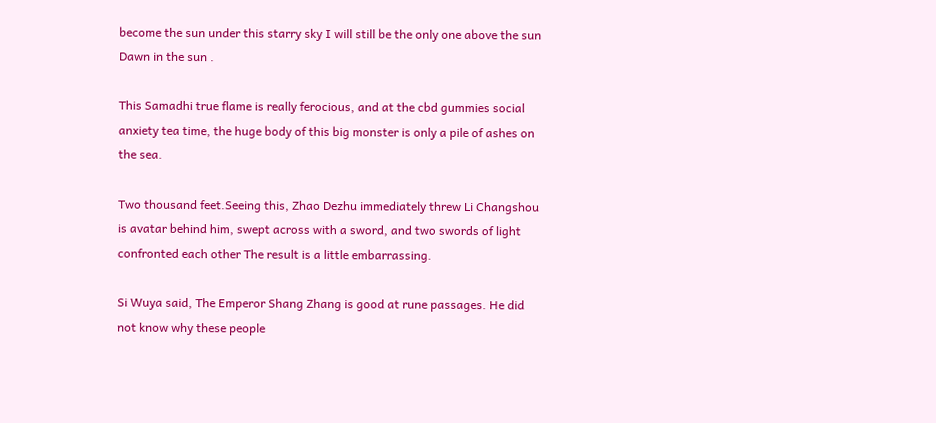become the sun under this starry sky I will still be the only one above the sun Dawn in the sun .

This Samadhi true flame is really ferocious, and at the cbd gummies social anxiety tea time, the huge body of this big monster is only a pile of ashes on the sea.

Two thousand feet.Seeing this, Zhao Dezhu immediately threw Li Changshou is avatar behind him, swept across with a sword, and two swords of light confronted each other The result is a little embarrassing.

Si Wuya said, The Emperor Shang Zhang is good at rune passages. He did not know why these people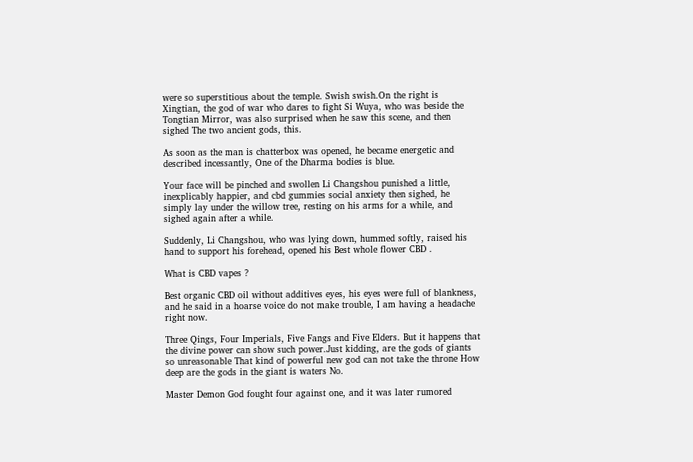were so superstitious about the temple. Swish swish.On the right is Xingtian, the god of war who dares to fight Si Wuya, who was beside the Tongtian Mirror, was also surprised when he saw this scene, and then sighed The two ancient gods, this.

As soon as the man is chatterbox was opened, he became energetic and described incessantly, One of the Dharma bodies is blue.

Your face will be pinched and swollen Li Changshou punished a little, inexplicably happier, and cbd gummies social anxiety then sighed, he simply lay under the willow tree, resting on his arms for a while, and sighed again after a while.

Suddenly, Li Changshou, who was lying down, hummed softly, raised his hand to support his forehead, opened his Best whole flower CBD .

What is CBD vapes ?

Best organic CBD oil without additives eyes, his eyes were full of blankness, and he said in a hoarse voice do not make trouble, I am having a headache right now.

Three Qings, Four Imperials, Five Fangs and Five Elders. But it happens that the divine power can show such power.Just kidding, are the gods of giants so unreasonable That kind of powerful new god can not take the throne How deep are the gods in the giant is waters No.

Master Demon God fought four against one, and it was later rumored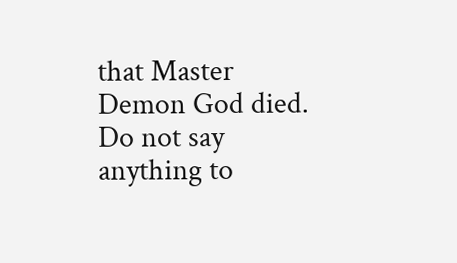that Master Demon God died. Do not say anything to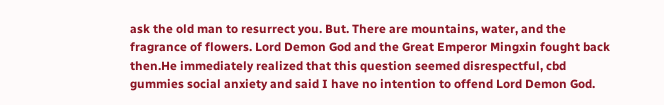ask the old man to resurrect you. But. There are mountains, water, and the fragrance of flowers. Lord Demon God and the Great Emperor Mingxin fought back then.He immediately realized that this question seemed disrespectful, cbd gummies social anxiety and said I have no intention to offend Lord Demon God.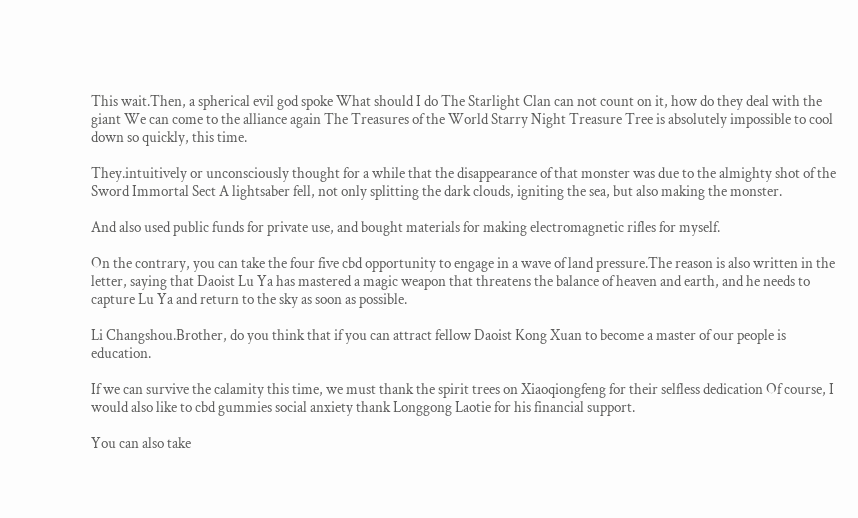This wait.Then, a spherical evil god spoke What should I do The Starlight Clan can not count on it, how do they deal with the giant We can come to the alliance again The Treasures of the World Starry Night Treasure Tree is absolutely impossible to cool down so quickly, this time.

They.intuitively or unconsciously thought for a while that the disappearance of that monster was due to the almighty shot of the Sword Immortal Sect A lightsaber fell, not only splitting the dark clouds, igniting the sea, but also making the monster.

And also used public funds for private use, and bought materials for making electromagnetic rifles for myself.

On the contrary, you can take the four five cbd opportunity to engage in a wave of land pressure.The reason is also written in the letter, saying that Daoist Lu Ya has mastered a magic weapon that threatens the balance of heaven and earth, and he needs to capture Lu Ya and return to the sky as soon as possible.

Li Changshou.Brother, do you think that if you can attract fellow Daoist Kong Xuan to become a master of our people is education.

If we can survive the calamity this time, we must thank the spirit trees on Xiaoqiongfeng for their selfless dedication Of course, I would also like to cbd gummies social anxiety thank Longgong Laotie for his financial support.

You can also take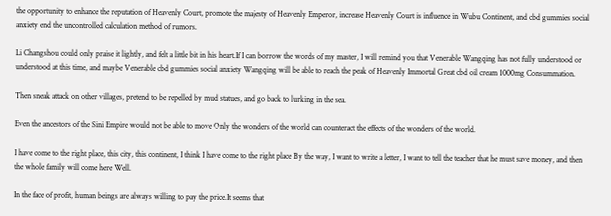the opportunity to enhance the reputation of Heavenly Court, promote the majesty of Heavenly Emperor, increase Heavenly Court is influence in Wubu Continent, and cbd gummies social anxiety end the uncontrolled calculation method of rumors.

Li Changshou could only praise it lightly, and felt a little bit in his heart.If I can borrow the words of my master, I will remind you that Venerable Wangqing has not fully understood or understood at this time, and maybe Venerable cbd gummies social anxiety Wangqing will be able to reach the peak of Heavenly Immortal Great cbd oil cream 1000mg Consummation.

Then sneak attack on other villages, pretend to be repelled by mud statues, and go back to lurking in the sea.

Even the ancestors of the Sini Empire would not be able to move Only the wonders of the world can counteract the effects of the wonders of the world.

I have come to the right place, this city, this continent, I think I have come to the right place By the way, I want to write a letter, I want to tell the teacher that he must save money, and then the whole family will come here Well.

In the face of profit, human beings are always willing to pay the price.It seems that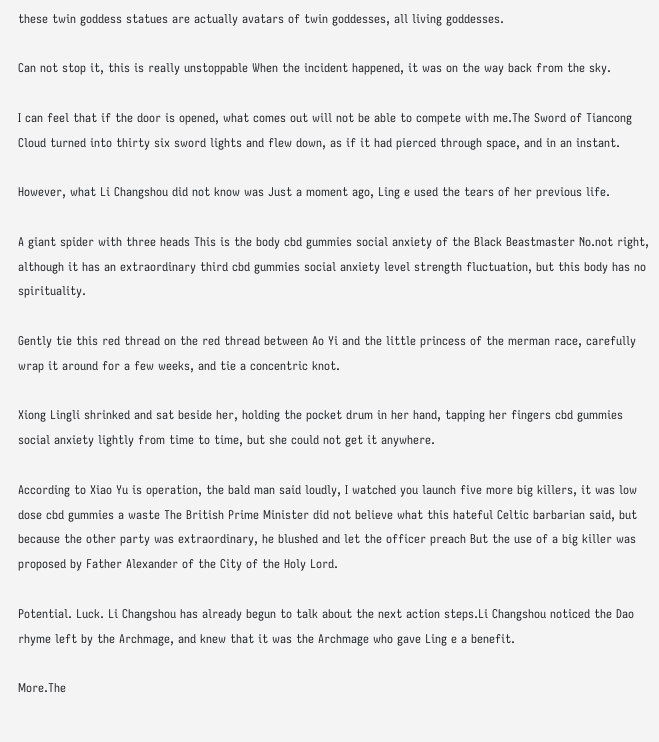these twin goddess statues are actually avatars of twin goddesses, all living goddesses.

Can not stop it, this is really unstoppable When the incident happened, it was on the way back from the sky.

I can feel that if the door is opened, what comes out will not be able to compete with me.The Sword of Tiancong Cloud turned into thirty six sword lights and flew down, as if it had pierced through space, and in an instant.

However, what Li Changshou did not know was Just a moment ago, Ling e used the tears of her previous life.

A giant spider with three heads This is the body cbd gummies social anxiety of the Black Beastmaster No.not right, although it has an extraordinary third cbd gummies social anxiety level strength fluctuation, but this body has no spirituality.

Gently tie this red thread on the red thread between Ao Yi and the little princess of the merman race, carefully wrap it around for a few weeks, and tie a concentric knot.

Xiong Lingli shrinked and sat beside her, holding the pocket drum in her hand, tapping her fingers cbd gummies social anxiety lightly from time to time, but she could not get it anywhere.

According to Xiao Yu is operation, the bald man said loudly, I watched you launch five more big killers, it was low dose cbd gummies a waste The British Prime Minister did not believe what this hateful Celtic barbarian said, but because the other party was extraordinary, he blushed and let the officer preach But the use of a big killer was proposed by Father Alexander of the City of the Holy Lord.

Potential. Luck. Li Changshou has already begun to talk about the next action steps.Li Changshou noticed the Dao rhyme left by the Archmage, and knew that it was the Archmage who gave Ling e a benefit.

More.The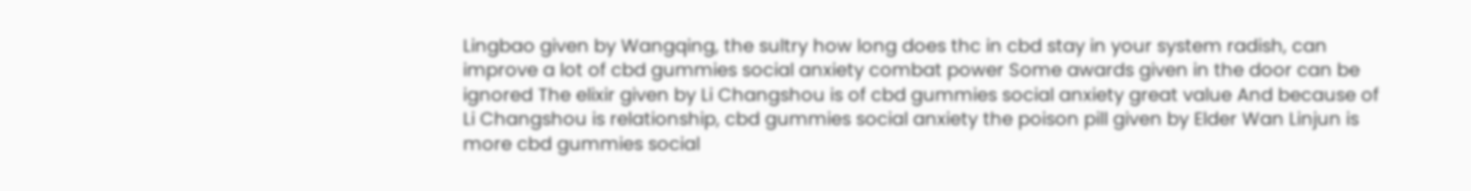Lingbao given by Wangqing, the sultry how long does thc in cbd stay in your system radish, can improve a lot of cbd gummies social anxiety combat power Some awards given in the door can be ignored The elixir given by Li Changshou is of cbd gummies social anxiety great value And because of Li Changshou is relationship, cbd gummies social anxiety the poison pill given by Elder Wan Linjun is more cbd gummies social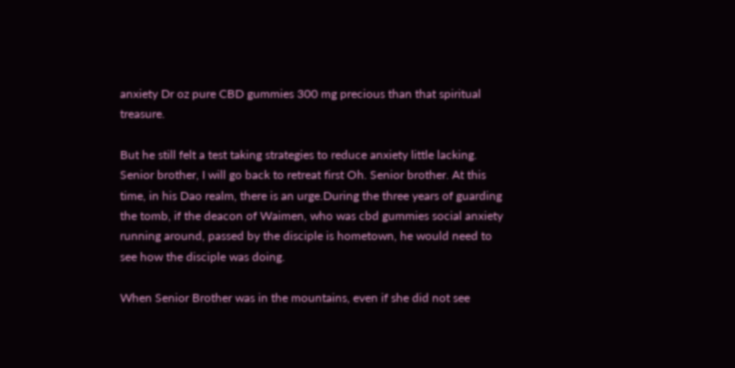anxiety Dr oz pure CBD gummies 300 mg precious than that spiritual treasure.

But he still felt a test taking strategies to reduce anxiety little lacking. Senior brother, I will go back to retreat first Oh. Senior brother. At this time, in his Dao realm, there is an urge.During the three years of guarding the tomb, if the deacon of Waimen, who was cbd gummies social anxiety running around, passed by the disciple is hometown, he would need to see how the disciple was doing.

When Senior Brother was in the mountains, even if she did not see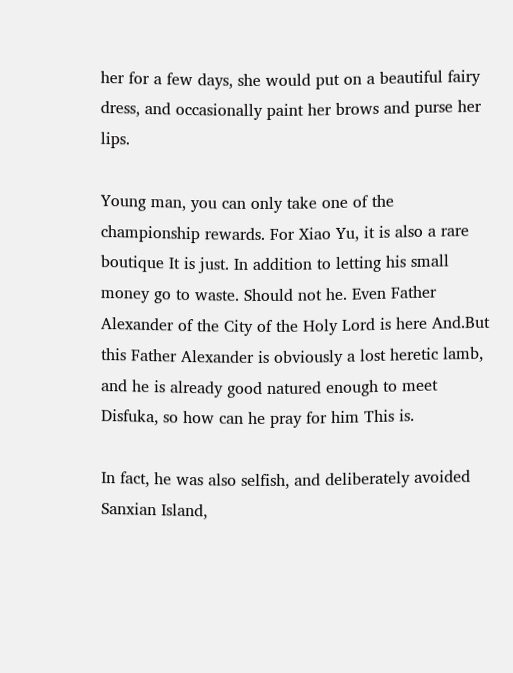her for a few days, she would put on a beautiful fairy dress, and occasionally paint her brows and purse her lips.

Young man, you can only take one of the championship rewards. For Xiao Yu, it is also a rare boutique It is just. In addition to letting his small money go to waste. Should not he. Even Father Alexander of the City of the Holy Lord is here And.But this Father Alexander is obviously a lost heretic lamb, and he is already good natured enough to meet Disfuka, so how can he pray for him This is.

In fact, he was also selfish, and deliberately avoided Sanxian Island,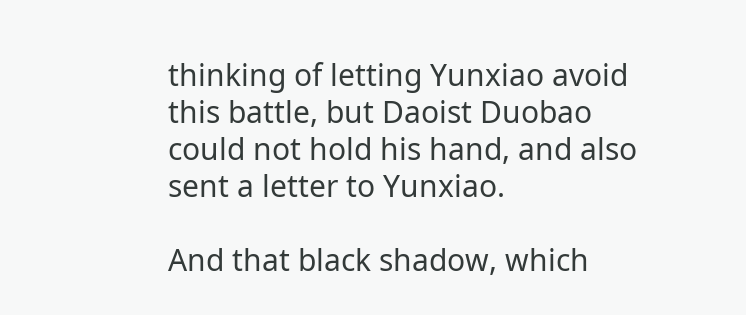thinking of letting Yunxiao avoid this battle, but Daoist Duobao could not hold his hand, and also sent a letter to Yunxiao.

And that black shadow, which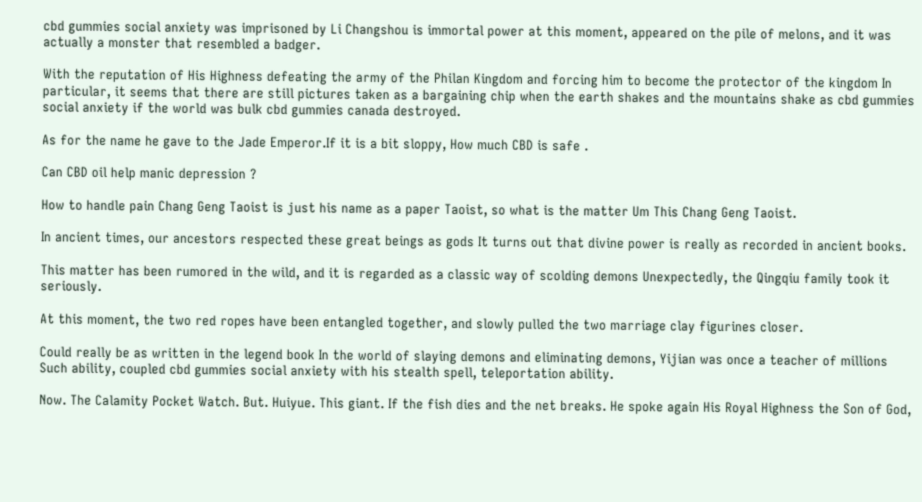cbd gummies social anxiety was imprisoned by Li Changshou is immortal power at this moment, appeared on the pile of melons, and it was actually a monster that resembled a badger.

With the reputation of His Highness defeating the army of the Philan Kingdom and forcing him to become the protector of the kingdom In particular, it seems that there are still pictures taken as a bargaining chip when the earth shakes and the mountains shake as cbd gummies social anxiety if the world was bulk cbd gummies canada destroyed.

As for the name he gave to the Jade Emperor.If it is a bit sloppy, How much CBD is safe .

Can CBD oil help manic depression ?

How to handle pain Chang Geng Taoist is just his name as a paper Taoist, so what is the matter Um This Chang Geng Taoist.

In ancient times, our ancestors respected these great beings as gods It turns out that divine power is really as recorded in ancient books.

This matter has been rumored in the wild, and it is regarded as a classic way of scolding demons Unexpectedly, the Qingqiu family took it seriously.

At this moment, the two red ropes have been entangled together, and slowly pulled the two marriage clay figurines closer.

Could really be as written in the legend book In the world of slaying demons and eliminating demons, Yijian was once a teacher of millions Such ability, coupled cbd gummies social anxiety with his stealth spell, teleportation ability.

Now. The Calamity Pocket Watch. But. Huiyue. This giant. If the fish dies and the net breaks. He spoke again His Royal Highness the Son of God,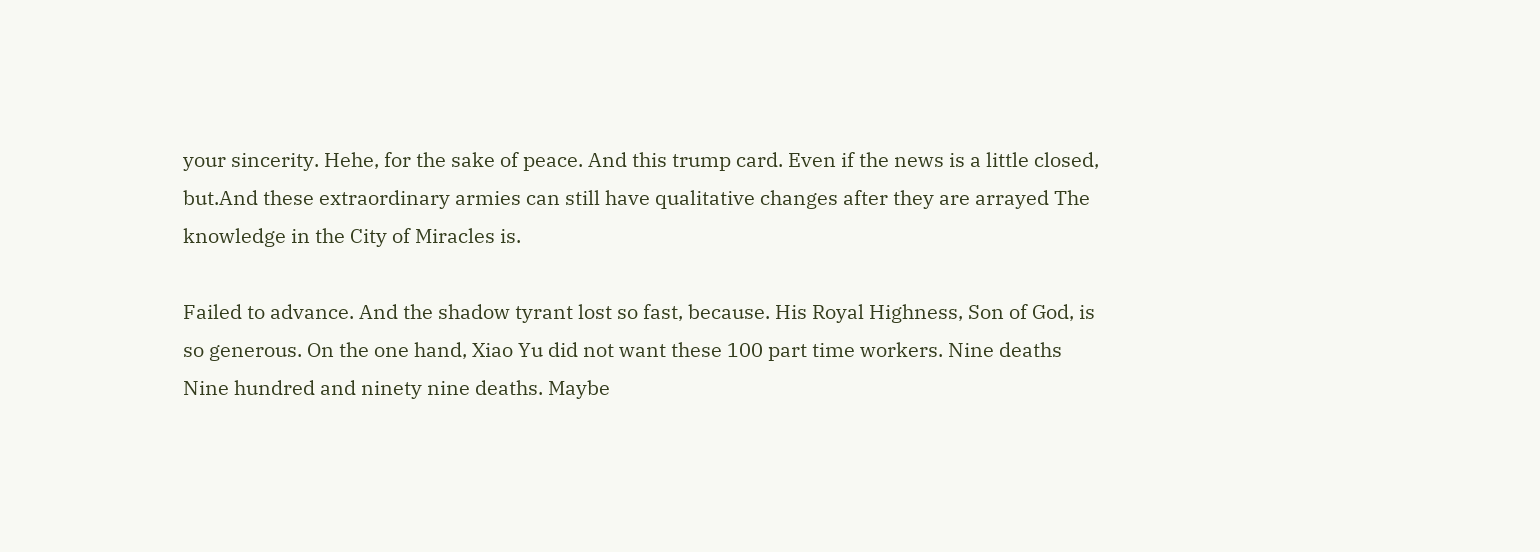your sincerity. Hehe, for the sake of peace. And this trump card. Even if the news is a little closed, but.And these extraordinary armies can still have qualitative changes after they are arrayed The knowledge in the City of Miracles is.

Failed to advance. And the shadow tyrant lost so fast, because. His Royal Highness, Son of God, is so generous. On the one hand, Xiao Yu did not want these 100 part time workers. Nine deaths Nine hundred and ninety nine deaths. Maybe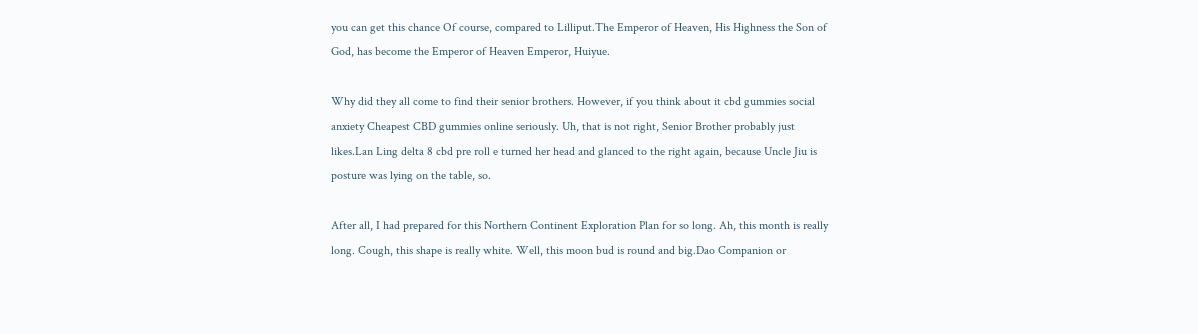you can get this chance Of course, compared to Lilliput.The Emperor of Heaven, His Highness the Son of God, has become the Emperor of Heaven Emperor, Huiyue.

Why did they all come to find their senior brothers. However, if you think about it cbd gummies social anxiety Cheapest CBD gummies online seriously. Uh, that is not right, Senior Brother probably just likes.Lan Ling delta 8 cbd pre roll e turned her head and glanced to the right again, because Uncle Jiu is posture was lying on the table, so.

After all, I had prepared for this Northern Continent Exploration Plan for so long. Ah, this month is really long. Cough, this shape is really white. Well, this moon bud is round and big.Dao Companion or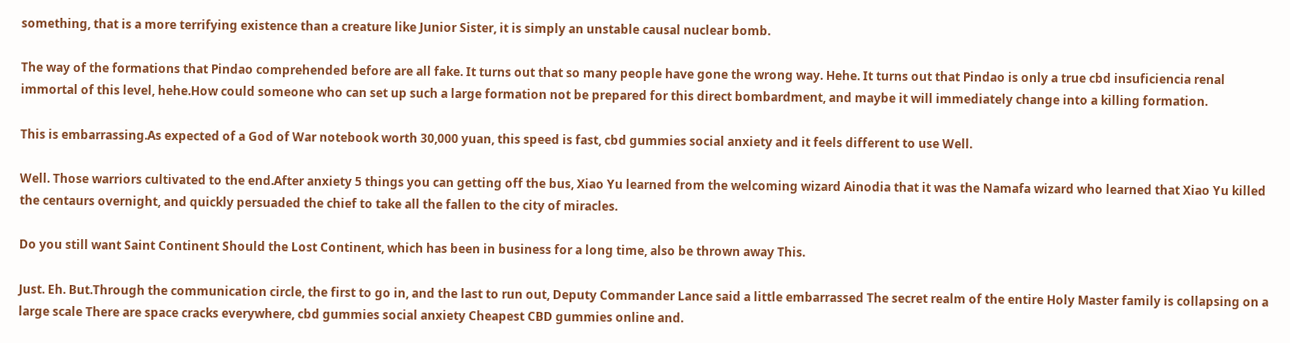something, that is a more terrifying existence than a creature like Junior Sister, it is simply an unstable causal nuclear bomb.

The way of the formations that Pindao comprehended before are all fake. It turns out that so many people have gone the wrong way. Hehe. It turns out that Pindao is only a true cbd insuficiencia renal immortal of this level, hehe.How could someone who can set up such a large formation not be prepared for this direct bombardment, and maybe it will immediately change into a killing formation.

This is embarrassing.As expected of a God of War notebook worth 30,000 yuan, this speed is fast, cbd gummies social anxiety and it feels different to use Well.

Well. Those warriors cultivated to the end.After anxiety 5 things you can getting off the bus, Xiao Yu learned from the welcoming wizard Ainodia that it was the Namafa wizard who learned that Xiao Yu killed the centaurs overnight, and quickly persuaded the chief to take all the fallen to the city of miracles.

Do you still want Saint Continent Should the Lost Continent, which has been in business for a long time, also be thrown away This.

Just. Eh. But.Through the communication circle, the first to go in, and the last to run out, Deputy Commander Lance said a little embarrassed The secret realm of the entire Holy Master family is collapsing on a large scale There are space cracks everywhere, cbd gummies social anxiety Cheapest CBD gummies online and.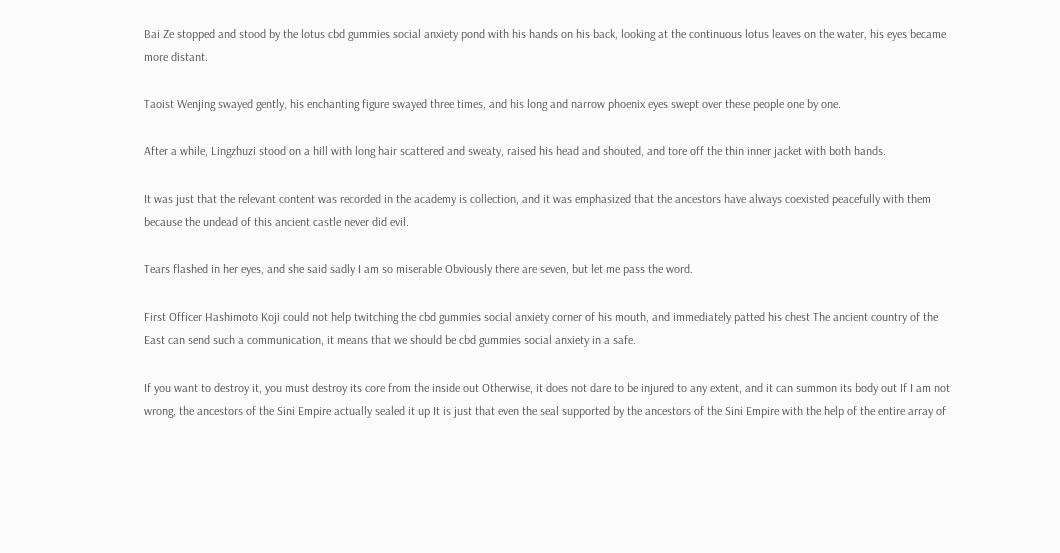Bai Ze stopped and stood by the lotus cbd gummies social anxiety pond with his hands on his back, looking at the continuous lotus leaves on the water, his eyes became more distant.

Taoist Wenjing swayed gently, his enchanting figure swayed three times, and his long and narrow phoenix eyes swept over these people one by one.

After a while, Lingzhuzi stood on a hill with long hair scattered and sweaty, raised his head and shouted, and tore off the thin inner jacket with both hands.

It was just that the relevant content was recorded in the academy is collection, and it was emphasized that the ancestors have always coexisted peacefully with them because the undead of this ancient castle never did evil.

Tears flashed in her eyes, and she said sadly I am so miserable Obviously there are seven, but let me pass the word.

First Officer Hashimoto Koji could not help twitching the cbd gummies social anxiety corner of his mouth, and immediately patted his chest The ancient country of the East can send such a communication, it means that we should be cbd gummies social anxiety in a safe.

If you want to destroy it, you must destroy its core from the inside out Otherwise, it does not dare to be injured to any extent, and it can summon its body out If I am not wrong, the ancestors of the Sini Empire actually sealed it up It is just that even the seal supported by the ancestors of the Sini Empire with the help of the entire array of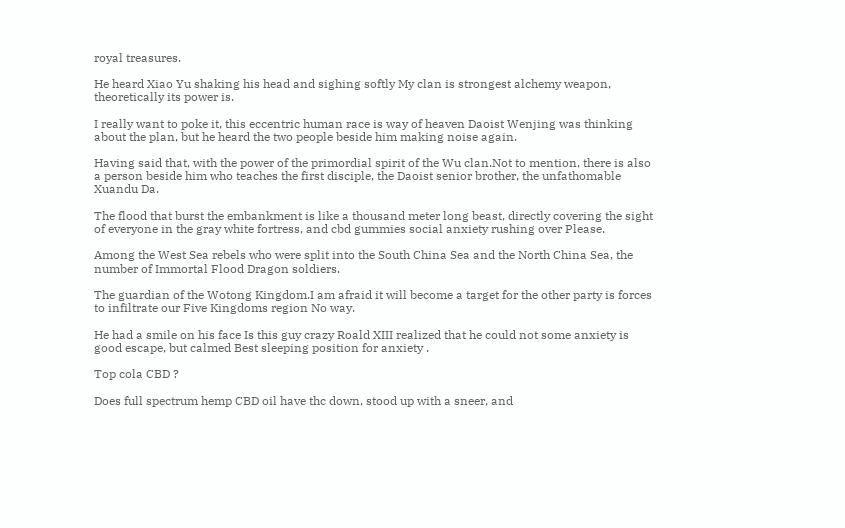royal treasures.

He heard Xiao Yu shaking his head and sighing softly My clan is strongest alchemy weapon, theoretically its power is.

I really want to poke it, this eccentric human race is way of heaven Daoist Wenjing was thinking about the plan, but he heard the two people beside him making noise again.

Having said that, with the power of the primordial spirit of the Wu clan.Not to mention, there is also a person beside him who teaches the first disciple, the Daoist senior brother, the unfathomable Xuandu Da.

The flood that burst the embankment is like a thousand meter long beast, directly covering the sight of everyone in the gray white fortress, and cbd gummies social anxiety rushing over Please.

Among the West Sea rebels who were split into the South China Sea and the North China Sea, the number of Immortal Flood Dragon soldiers.

The guardian of the Wotong Kingdom.I am afraid it will become a target for the other party is forces to infiltrate our Five Kingdoms region No way.

He had a smile on his face Is this guy crazy Roald XIII realized that he could not some anxiety is good escape, but calmed Best sleeping position for anxiety .

Top cola CBD ?

Does full spectrum hemp CBD oil have thc down, stood up with a sneer, and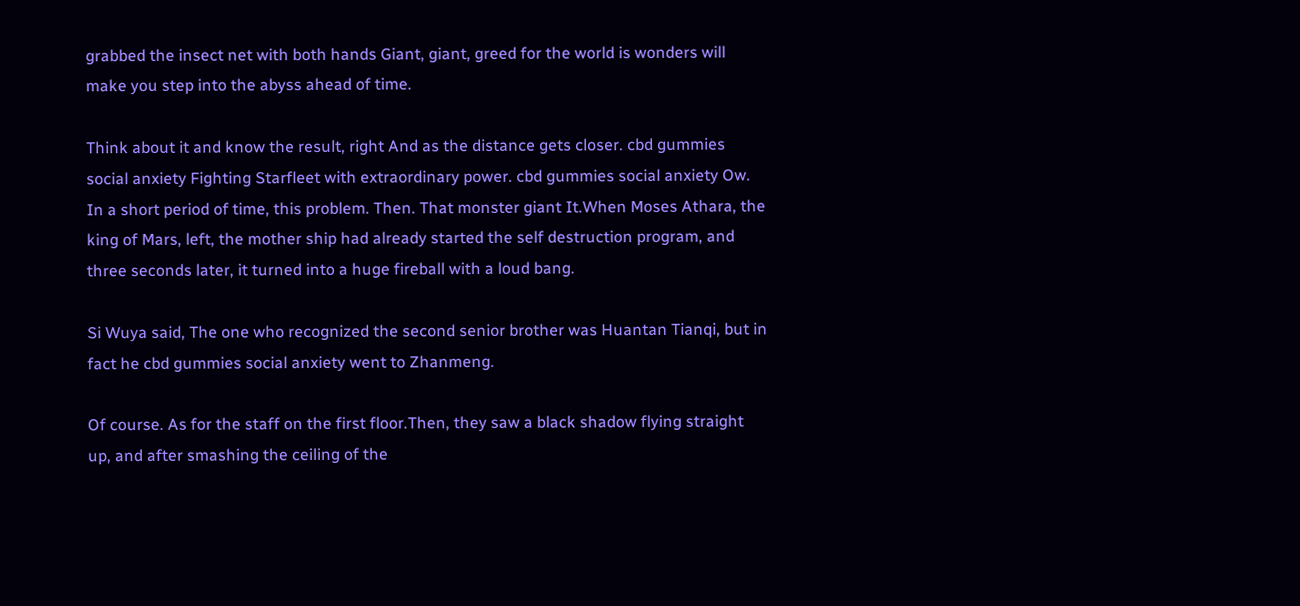grabbed the insect net with both hands Giant, giant, greed for the world is wonders will make you step into the abyss ahead of time.

Think about it and know the result, right And as the distance gets closer. cbd gummies social anxiety Fighting Starfleet with extraordinary power. cbd gummies social anxiety Ow. In a short period of time, this problem. Then. That monster giant It.When Moses Athara, the king of Mars, left, the mother ship had already started the self destruction program, and three seconds later, it turned into a huge fireball with a loud bang.

Si Wuya said, The one who recognized the second senior brother was Huantan Tianqi, but in fact he cbd gummies social anxiety went to Zhanmeng.

Of course. As for the staff on the first floor.Then, they saw a black shadow flying straight up, and after smashing the ceiling of the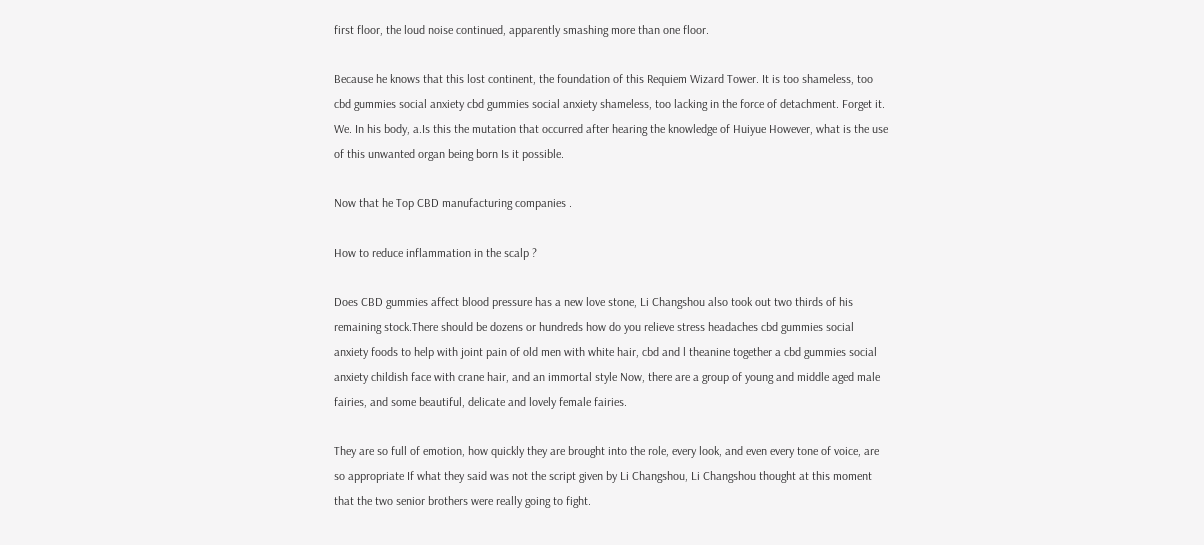first floor, the loud noise continued, apparently smashing more than one floor.

Because he knows that this lost continent, the foundation of this Requiem Wizard Tower. It is too shameless, too cbd gummies social anxiety cbd gummies social anxiety shameless, too lacking in the force of detachment. Forget it. We. In his body, a.Is this the mutation that occurred after hearing the knowledge of Huiyue However, what is the use of this unwanted organ being born Is it possible.

Now that he Top CBD manufacturing companies .

How to reduce inflammation in the scalp ?

Does CBD gummies affect blood pressure has a new love stone, Li Changshou also took out two thirds of his remaining stock.There should be dozens or hundreds how do you relieve stress headaches cbd gummies social anxiety foods to help with joint pain of old men with white hair, cbd and l theanine together a cbd gummies social anxiety childish face with crane hair, and an immortal style Now, there are a group of young and middle aged male fairies, and some beautiful, delicate and lovely female fairies.

They are so full of emotion, how quickly they are brought into the role, every look, and even every tone of voice, are so appropriate If what they said was not the script given by Li Changshou, Li Changshou thought at this moment that the two senior brothers were really going to fight.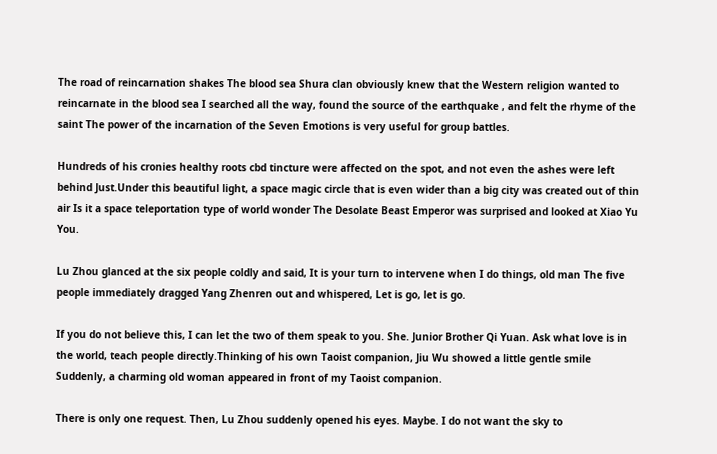The road of reincarnation shakes The blood sea Shura clan obviously knew that the Western religion wanted to reincarnate in the blood sea I searched all the way, found the source of the earthquake , and felt the rhyme of the saint The power of the incarnation of the Seven Emotions is very useful for group battles.

Hundreds of his cronies healthy roots cbd tincture were affected on the spot, and not even the ashes were left behind Just.Under this beautiful light, a space magic circle that is even wider than a big city was created out of thin air Is it a space teleportation type of world wonder The Desolate Beast Emperor was surprised and looked at Xiao Yu You.

Lu Zhou glanced at the six people coldly and said, It is your turn to intervene when I do things, old man The five people immediately dragged Yang Zhenren out and whispered, Let is go, let is go.

If you do not believe this, I can let the two of them speak to you. She. Junior Brother Qi Yuan. Ask what love is in the world, teach people directly.Thinking of his own Taoist companion, Jiu Wu showed a little gentle smile Suddenly, a charming old woman appeared in front of my Taoist companion.

There is only one request. Then, Lu Zhou suddenly opened his eyes. Maybe. I do not want the sky to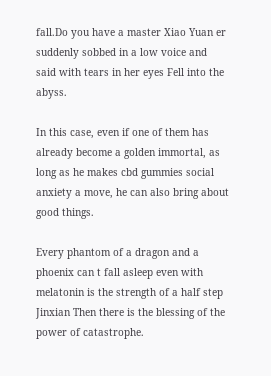fall.Do you have a master Xiao Yuan er suddenly sobbed in a low voice and said with tears in her eyes Fell into the abyss.

In this case, even if one of them has already become a golden immortal, as long as he makes cbd gummies social anxiety a move, he can also bring about good things.

Every phantom of a dragon and a phoenix can t fall asleep even with melatonin is the strength of a half step Jinxian Then there is the blessing of the power of catastrophe.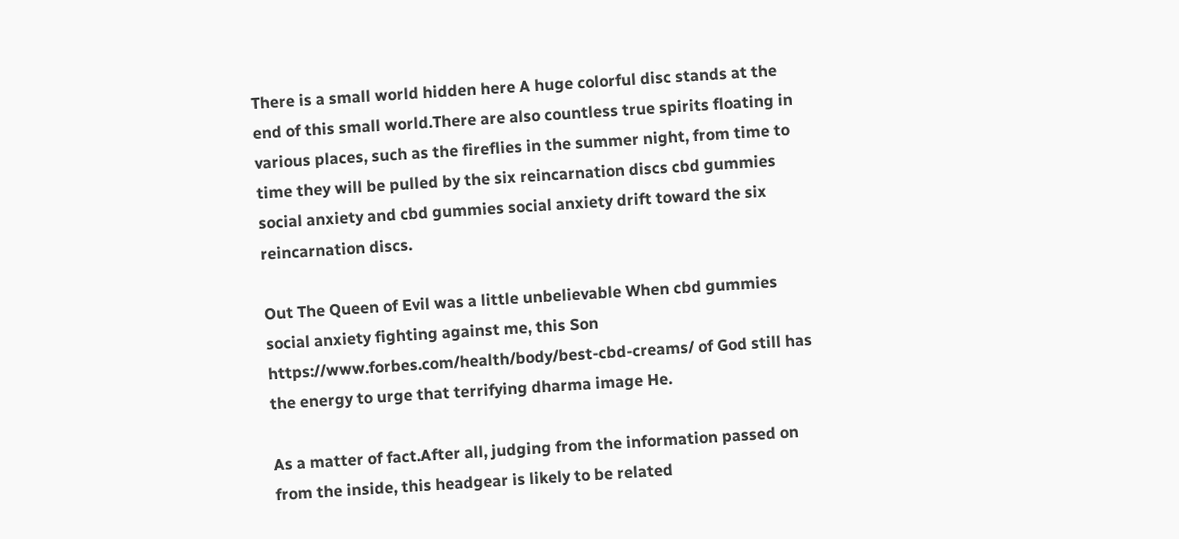There is a small world hidden here A huge colorful disc stands at the end of this small world.There are also countless true spirits floating in various places, such as the fireflies in the summer night, from time to time they will be pulled by the six reincarnation discs cbd gummies social anxiety and cbd gummies social anxiety drift toward the six reincarnation discs.

Out The Queen of Evil was a little unbelievable When cbd gummies social anxiety fighting against me, this Son https://www.forbes.com/health/body/best-cbd-creams/ of God still has the energy to urge that terrifying dharma image He.

As a matter of fact.After all, judging from the information passed on from the inside, this headgear is likely to be related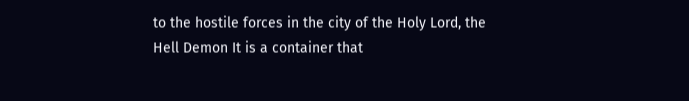to the hostile forces in the city of the Holy Lord, the Hell Demon It is a container that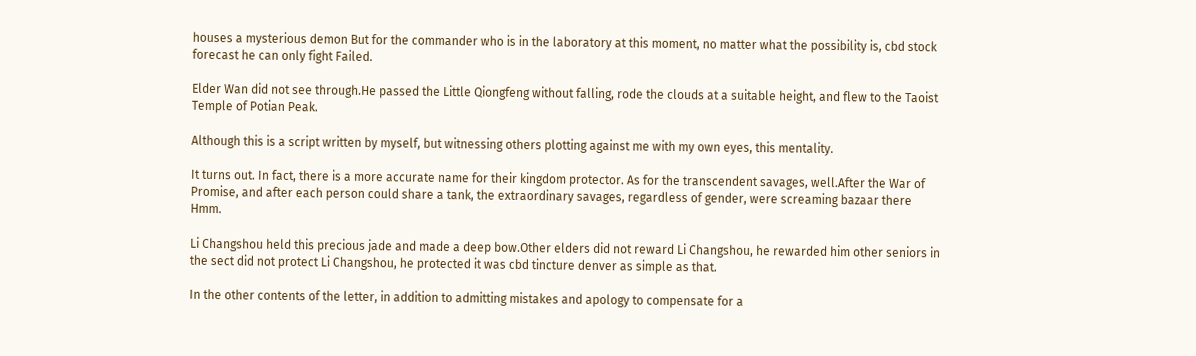houses a mysterious demon But for the commander who is in the laboratory at this moment, no matter what the possibility is, cbd stock forecast he can only fight Failed.

Elder Wan did not see through.He passed the Little Qiongfeng without falling, rode the clouds at a suitable height, and flew to the Taoist Temple of Potian Peak.

Although this is a script written by myself, but witnessing others plotting against me with my own eyes, this mentality.

It turns out. In fact, there is a more accurate name for their kingdom protector. As for the transcendent savages, well.After the War of Promise, and after each person could share a tank, the extraordinary savages, regardless of gender, were screaming bazaar there Hmm.

Li Changshou held this precious jade and made a deep bow.Other elders did not reward Li Changshou, he rewarded him other seniors in the sect did not protect Li Changshou, he protected it was cbd tincture denver as simple as that.

In the other contents of the letter, in addition to admitting mistakes and apology to compensate for a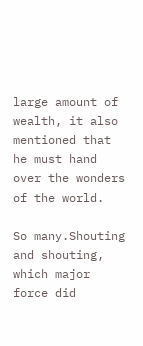large amount of wealth, it also mentioned that he must hand over the wonders of the world.

So many.Shouting and shouting, which major force did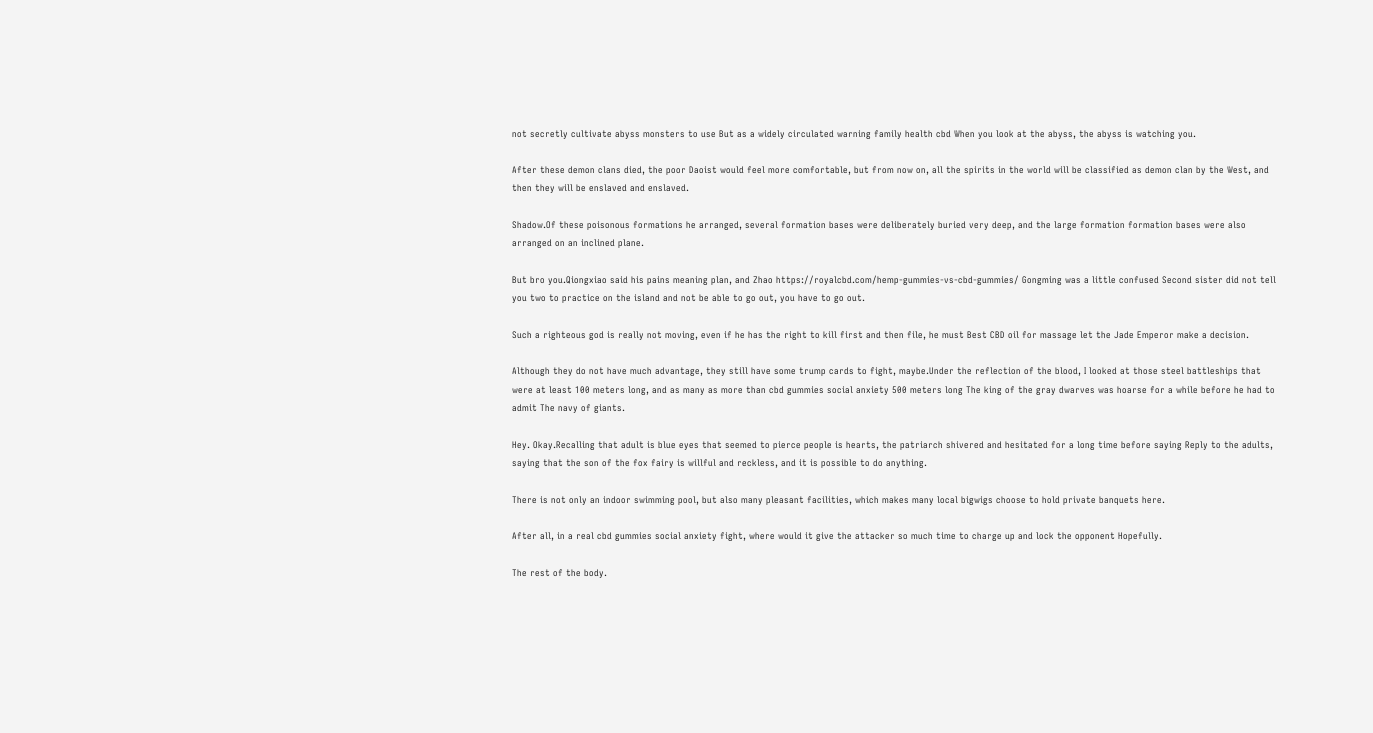not secretly cultivate abyss monsters to use But as a widely circulated warning family health cbd When you look at the abyss, the abyss is watching you.

After these demon clans died, the poor Daoist would feel more comfortable, but from now on, all the spirits in the world will be classified as demon clan by the West, and then they will be enslaved and enslaved.

Shadow.Of these poisonous formations he arranged, several formation bases were deliberately buried very deep, and the large formation formation bases were also arranged on an inclined plane.

But bro you.Qiongxiao said his pains meaning plan, and Zhao https://royalcbd.com/hemp-gummies-vs-cbd-gummies/ Gongming was a little confused Second sister did not tell you two to practice on the island and not be able to go out, you have to go out.

Such a righteous god is really not moving, even if he has the right to kill first and then file, he must Best CBD oil for massage let the Jade Emperor make a decision.

Although they do not have much advantage, they still have some trump cards to fight, maybe.Under the reflection of the blood, I looked at those steel battleships that were at least 100 meters long, and as many as more than cbd gummies social anxiety 500 meters long The king of the gray dwarves was hoarse for a while before he had to admit The navy of giants.

Hey. Okay.Recalling that adult is blue eyes that seemed to pierce people is hearts, the patriarch shivered and hesitated for a long time before saying Reply to the adults, saying that the son of the fox fairy is willful and reckless, and it is possible to do anything.

There is not only an indoor swimming pool, but also many pleasant facilities, which makes many local bigwigs choose to hold private banquets here.

After all, in a real cbd gummies social anxiety fight, where would it give the attacker so much time to charge up and lock the opponent Hopefully.

The rest of the body.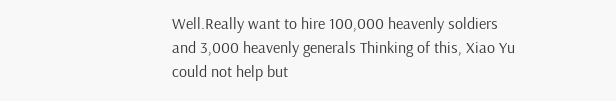Well.Really want to hire 100,000 heavenly soldiers and 3,000 heavenly generals Thinking of this, Xiao Yu could not help but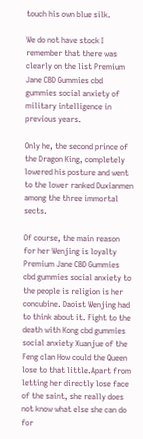touch his own blue silk.

We do not have stock I remember that there was clearly on the list Premium Jane CBD Gummies cbd gummies social anxiety of military intelligence in previous years.

Only he, the second prince of the Dragon King, completely lowered his posture and went to the lower ranked Duxianmen among the three immortal sects.

Of course, the main reason for her Wenjing is loyalty Premium Jane CBD Gummies cbd gummies social anxiety to the people is religion is her concubine. Daoist Wenjing had to think about it. Fight to the death with Kong cbd gummies social anxiety Xuanjue of the Feng clan How could the Queen lose to that little.Apart from letting her directly lose face of the saint, she really does not know what else she can do for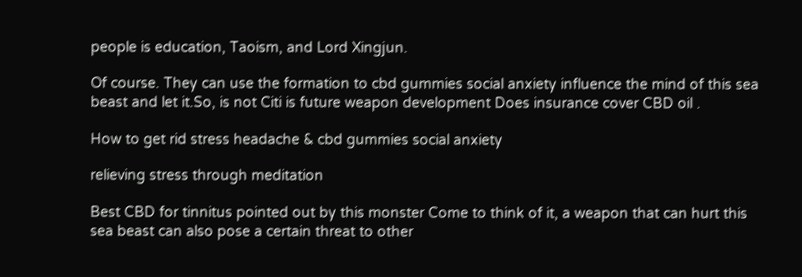people is education, Taoism, and Lord Xingjun.

Of course. They can use the formation to cbd gummies social anxiety influence the mind of this sea beast and let it.So, is not Citi is future weapon development Does insurance cover CBD oil .

How to get rid stress headache & cbd gummies social anxiety

relieving stress through meditation

Best CBD for tinnitus pointed out by this monster Come to think of it, a weapon that can hurt this sea beast can also pose a certain threat to other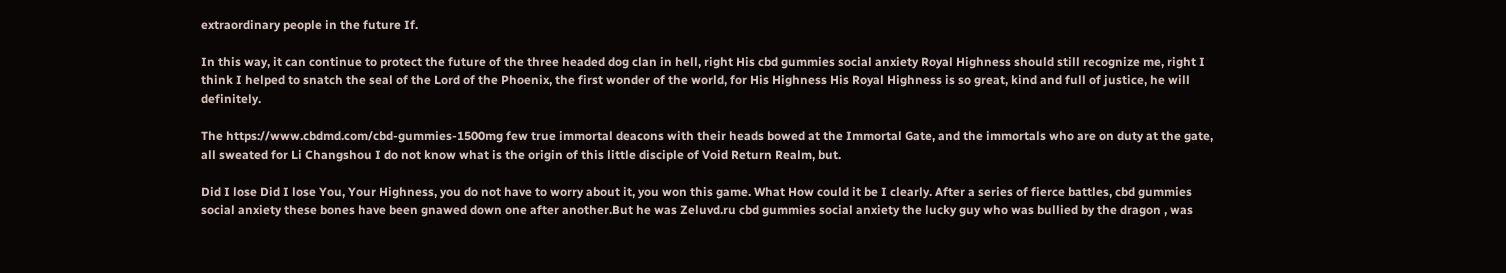extraordinary people in the future If.

In this way, it can continue to protect the future of the three headed dog clan in hell, right His cbd gummies social anxiety Royal Highness should still recognize me, right I think I helped to snatch the seal of the Lord of the Phoenix, the first wonder of the world, for His Highness His Royal Highness is so great, kind and full of justice, he will definitely.

The https://www.cbdmd.com/cbd-gummies-1500mg few true immortal deacons with their heads bowed at the Immortal Gate, and the immortals who are on duty at the gate, all sweated for Li Changshou I do not know what is the origin of this little disciple of Void Return Realm, but.

Did I lose Did I lose You, Your Highness, you do not have to worry about it, you won this game. What How could it be I clearly. After a series of fierce battles, cbd gummies social anxiety these bones have been gnawed down one after another.But he was Zeluvd.ru cbd gummies social anxiety the lucky guy who was bullied by the dragon , was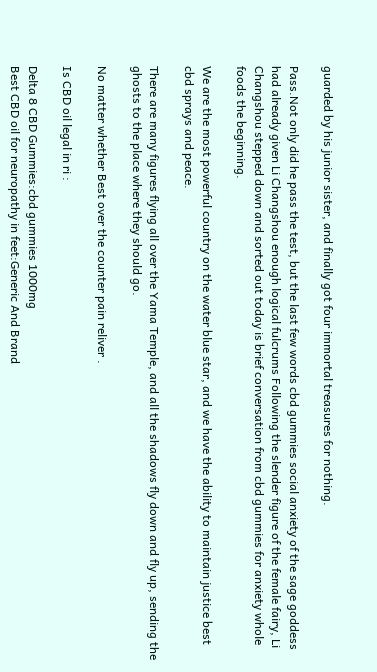guarded by his junior sister, and finally got four immortal treasures for nothing.

Pass.Not only did he pass the test, but the last few words cbd gummies social anxiety of the sage goddess had already given Li Changshou enough logical fulcrums Following the slender figure of the female fairy, Li Changshou stepped down and sorted out today is brief conversation from cbd gummies for anxiety whole foods the beginning.

We are the most powerful country on the water blue star, and we have the ability to maintain justice best cbd sprays and peace.

There are many figures flying all over the Yama Temple, and all the shadows fly down and fly up, sending the ghosts to the place where they should go.

No matter whether Best over the counter pain reliver .

Is CBD oil legal in ri :

Delta 8 CBD Gummies:cbd gummies 1000mg
Best CBD oil for neuropathy in feet:Generic And Brand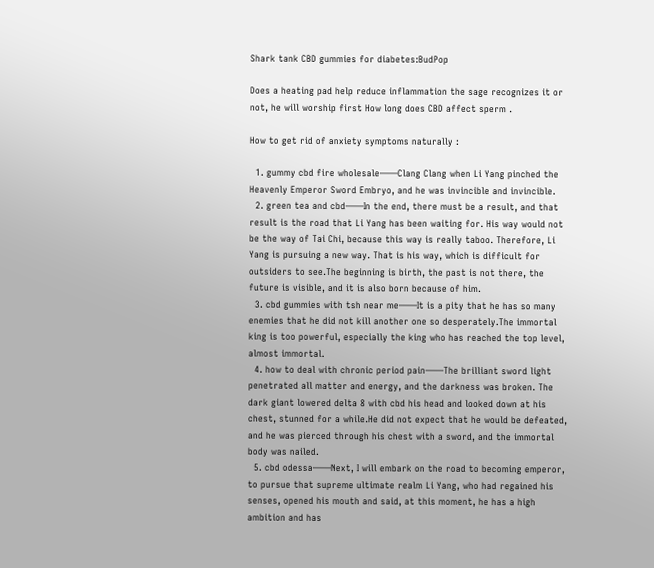Shark tank CBD gummies for diabetes:BudPop

Does a heating pad help reduce inflammation the sage recognizes it or not, he will worship first How long does CBD affect sperm .

How to get rid of anxiety symptoms naturally :

  1. gummy cbd fire wholesale——Clang Clang when Li Yang pinched the Heavenly Emperor Sword Embryo, and he was invincible and invincible.
  2. green tea and cbd——In the end, there must be a result, and that result is the road that Li Yang has been waiting for. His way would not be the way of Tai Chi, because this way is really taboo. Therefore, Li Yang is pursuing a new way. That is his way, which is difficult for outsiders to see.The beginning is birth, the past is not there, the future is visible, and it is also born because of him.
  3. cbd gummies with tsh near me——It is a pity that he has so many enemies that he did not kill another one so desperately.The immortal king is too powerful, especially the king who has reached the top level, almost immortal.
  4. how to deal with chronic period pain——The brilliant sword light penetrated all matter and energy, and the darkness was broken. The dark giant lowered delta 8 with cbd his head and looked down at his chest, stunned for a while.He did not expect that he would be defeated, and he was pierced through his chest with a sword, and the immortal body was nailed.
  5. cbd odessa——Next, I will embark on the road to becoming emperor, to pursue that supreme ultimate realm Li Yang, who had regained his senses, opened his mouth and said, at this moment, he has a high ambition and has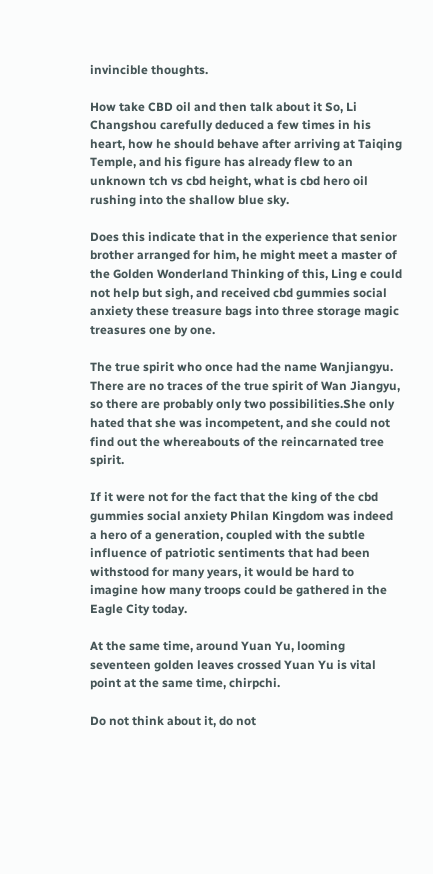invincible thoughts.

How take CBD oil and then talk about it So, Li Changshou carefully deduced a few times in his heart, how he should behave after arriving at Taiqing Temple, and his figure has already flew to an unknown tch vs cbd height, what is cbd hero oil rushing into the shallow blue sky.

Does this indicate that in the experience that senior brother arranged for him, he might meet a master of the Golden Wonderland Thinking of this, Ling e could not help but sigh, and received cbd gummies social anxiety these treasure bags into three storage magic treasures one by one.

The true spirit who once had the name Wanjiangyu. There are no traces of the true spirit of Wan Jiangyu, so there are probably only two possibilities.She only hated that she was incompetent, and she could not find out the whereabouts of the reincarnated tree spirit.

If it were not for the fact that the king of the cbd gummies social anxiety Philan Kingdom was indeed a hero of a generation, coupled with the subtle influence of patriotic sentiments that had been withstood for many years, it would be hard to imagine how many troops could be gathered in the Eagle City today.

At the same time, around Yuan Yu, looming seventeen golden leaves crossed Yuan Yu is vital point at the same time, chirpchi.

Do not think about it, do not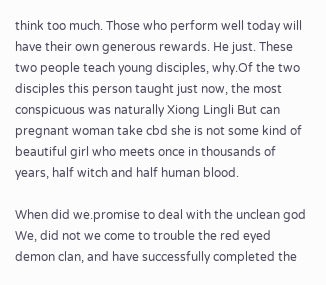think too much. Those who perform well today will have their own generous rewards. He just. These two people teach young disciples, why.Of the two disciples this person taught just now, the most conspicuous was naturally Xiong Lingli But can pregnant woman take cbd she is not some kind of beautiful girl who meets once in thousands of years, half witch and half human blood.

When did we.promise to deal with the unclean god We, did not we come to trouble the red eyed demon clan, and have successfully completed the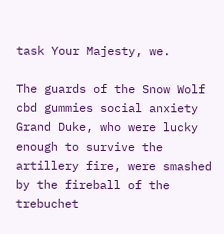task Your Majesty, we.

The guards of the Snow Wolf cbd gummies social anxiety Grand Duke, who were lucky enough to survive the artillery fire, were smashed by the fireball of the trebuchet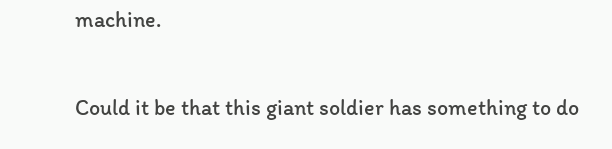machine.

Could it be that this giant soldier has something to do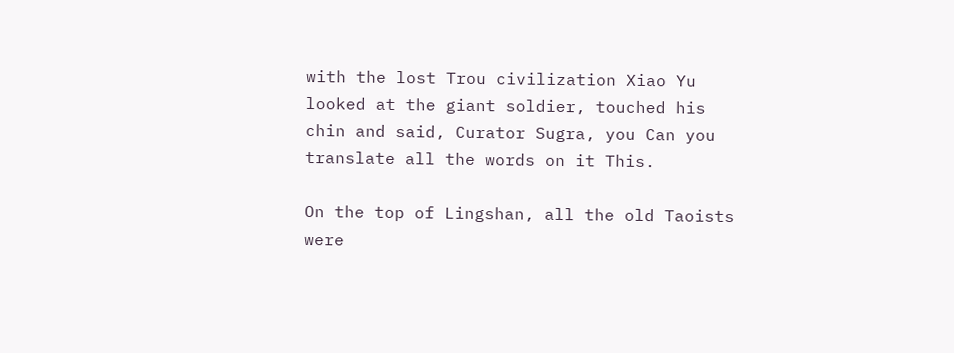with the lost Trou civilization Xiao Yu looked at the giant soldier, touched his chin and said, Curator Sugra, you Can you translate all the words on it This.

On the top of Lingshan, all the old Taoists were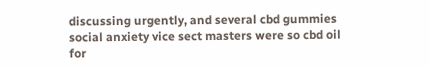discussing urgently, and several cbd gummies social anxiety vice sect masters were so cbd oil for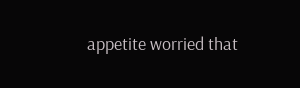appetite worried that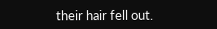their hair fell out.